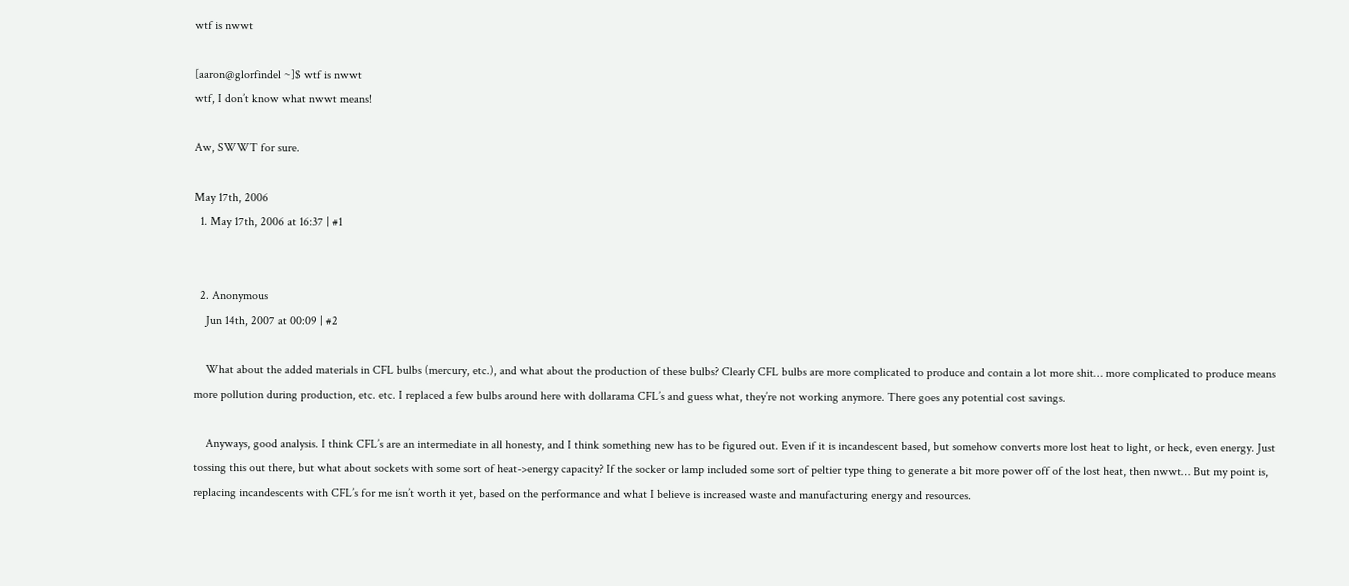wtf is nwwt

[aaron@glorfindel ~]$ wtf is nwwt
wtf, I don’t know what nwwt means!

Aw, SWWT for sure.

May 17th, 2006
  1. May 17th, 2006 at 16:37 | #1


  2. Anonymous
    Jun 14th, 2007 at 00:09 | #2

    What about the added materials in CFL bulbs (mercury, etc.), and what about the production of these bulbs? Clearly CFL bulbs are more complicated to produce and contain a lot more shit… more complicated to produce means more pollution during production, etc. etc. I replaced a few bulbs around here with dollarama CFL’s and guess what, they’re not working anymore. There goes any potential cost savings.

    Anyways, good analysis. I think CFL’s are an intermediate in all honesty, and I think something new has to be figured out. Even if it is incandescent based, but somehow converts more lost heat to light, or heck, even energy. Just tossing this out there, but what about sockets with some sort of heat->energy capacity? If the socker or lamp included some sort of peltier type thing to generate a bit more power off of the lost heat, then nwwt… But my point is, replacing incandescents with CFL’s for me isn’t worth it yet, based on the performance and what I believe is increased waste and manufacturing energy and resources.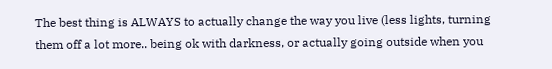The best thing is ALWAYS to actually change the way you live (less lights, turning them off a lot more.. being ok with darkness, or actually going outside when you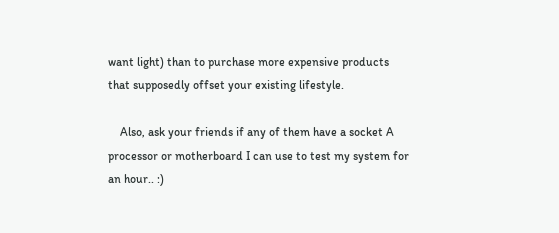want light) than to purchase more expensive products that supposedly offset your existing lifestyle.

    Also, ask your friends if any of them have a socket A processor or motherboard I can use to test my system for an hour.. :)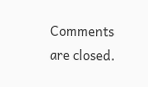Comments are closed.